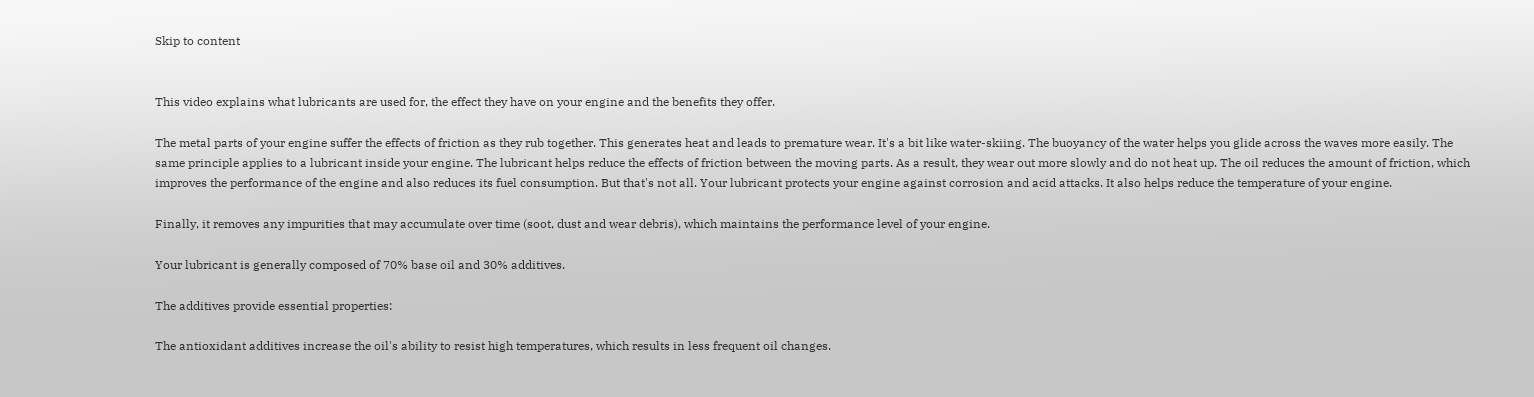Skip to content


This video explains what lubricants are used for, the effect they have on your engine and the benefits they offer.

The metal parts of your engine suffer the effects of friction as they rub together. This generates heat and leads to premature wear. It's a bit like water-skiing. The buoyancy of the water helps you glide across the waves more easily. The same principle applies to a lubricant inside your engine. The lubricant helps reduce the effects of friction between the moving parts. As a result, they wear out more slowly and do not heat up. The oil reduces the amount of friction, which improves the performance of the engine and also reduces its fuel consumption. But that's not all. Your lubricant protects your engine against corrosion and acid attacks. It also helps reduce the temperature of your engine.

Finally, it removes any impurities that may accumulate over time (soot, dust and wear debris), which maintains the performance level of your engine.

Your lubricant is generally composed of 70% base oil and 30% additives.

The additives provide essential properties:

The antioxidant additives increase the oil's ability to resist high temperatures, which results in less frequent oil changes.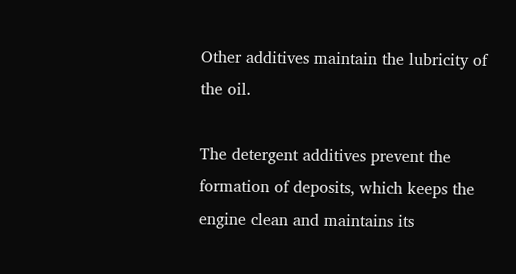Other additives maintain the lubricity of the oil.

The detergent additives prevent the formation of deposits, which keeps the engine clean and maintains its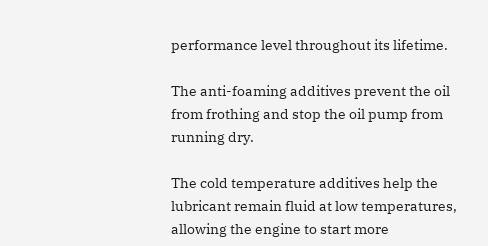performance level throughout its lifetime.

The anti-foaming additives prevent the oil from frothing and stop the oil pump from running dry.

The cold temperature additives help the lubricant remain fluid at low temperatures, allowing the engine to start more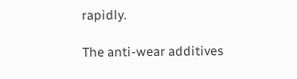rapidly.

The anti-wear additives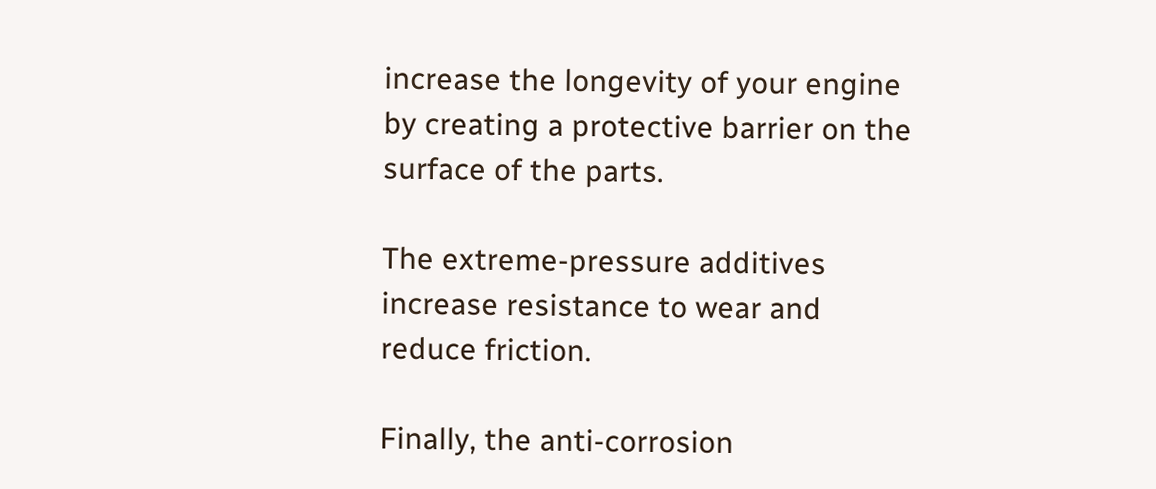increase the longevity of your engine by creating a protective barrier on the surface of the parts.

The extreme-pressure additives increase resistance to wear and reduce friction.

Finally, the anti-corrosion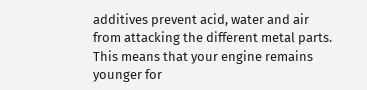additives prevent acid, water and air from attacking the different metal parts. This means that your engine remains younger for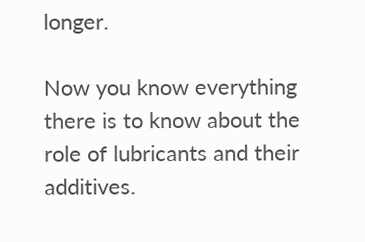longer.

Now you know everything there is to know about the role of lubricants and their additives.